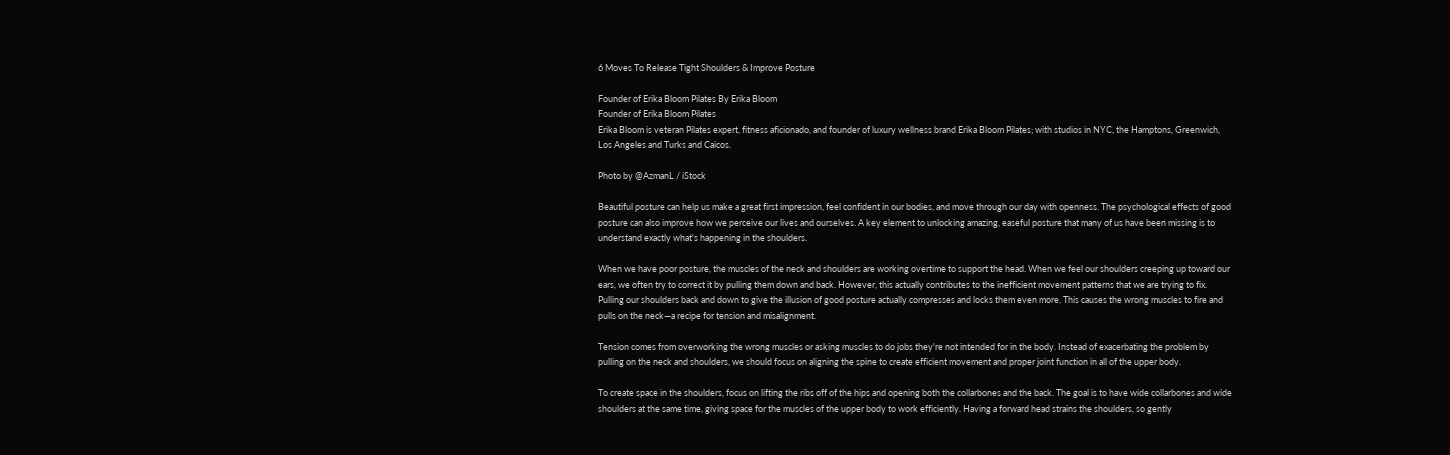6 Moves To Release Tight Shoulders & Improve Posture

Founder of Erika Bloom Pilates By Erika Bloom
Founder of Erika Bloom Pilates
Erika Bloom is veteran Pilates expert, fitness aficionado, and founder of luxury wellness brand Erika Bloom Pilates; with studios in NYC, the Hamptons, Greenwich, Los Angeles and Turks and Caicos.

Photo by @AzmanL / iStock

Beautiful posture can help us make a great first impression, feel confident in our bodies, and move through our day with openness. The psychological effects of good posture can also improve how we perceive our lives and ourselves. A key element to unlocking amazing, easeful posture that many of us have been missing is to understand exactly what's happening in the shoulders.

When we have poor posture, the muscles of the neck and shoulders are working overtime to support the head. When we feel our shoulders creeping up toward our ears, we often try to correct it by pulling them down and back. However, this actually contributes to the inefficient movement patterns that we are trying to fix. Pulling our shoulders back and down to give the illusion of good posture actually compresses and locks them even more. This causes the wrong muscles to fire and pulls on the neck—a recipe for tension and misalignment.

Tension comes from overworking the wrong muscles or asking muscles to do jobs they're not intended for in the body. Instead of exacerbating the problem by pulling on the neck and shoulders, we should focus on aligning the spine to create efficient movement and proper joint function in all of the upper body.

To create space in the shoulders, focus on lifting the ribs off of the hips and opening both the collarbones and the back. The goal is to have wide collarbones and wide shoulders at the same time, giving space for the muscles of the upper body to work efficiently. Having a forward head strains the shoulders, so gently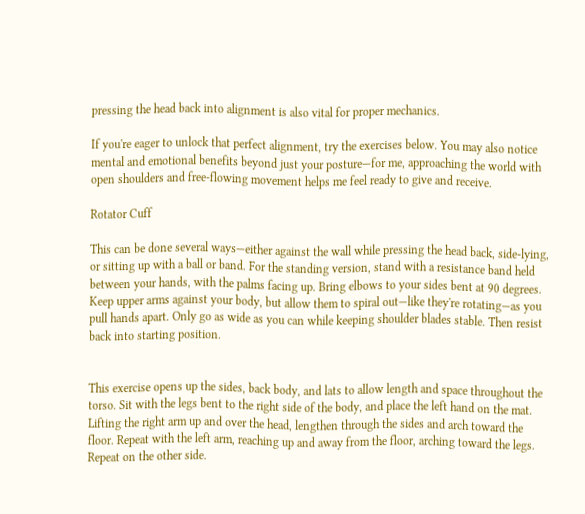pressing the head back into alignment is also vital for proper mechanics.

If you're eager to unlock that perfect alignment, try the exercises below. You may also notice mental and emotional benefits beyond just your posture—for me, approaching the world with open shoulders and free-flowing movement helps me feel ready to give and receive.

Rotator Cuff

This can be done several ways—either against the wall while pressing the head back, side-lying, or sitting up with a ball or band. For the standing version, stand with a resistance band held between your hands, with the palms facing up. Bring elbows to your sides bent at 90 degrees. Keep upper arms against your body, but allow them to spiral out—like they're rotating—as you pull hands apart. Only go as wide as you can while keeping shoulder blades stable. Then resist back into starting position.


This exercise opens up the sides, back body, and lats to allow length and space throughout the torso. Sit with the legs bent to the right side of the body, and place the left hand on the mat. Lifting the right arm up and over the head, lengthen through the sides and arch toward the floor. Repeat with the left arm, reaching up and away from the floor, arching toward the legs. Repeat on the other side.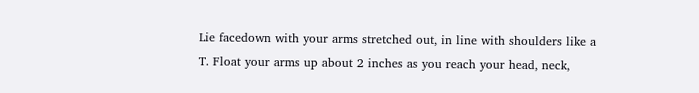Lie facedown with your arms stretched out, in line with shoulders like a T. Float your arms up about 2 inches as you reach your head, neck,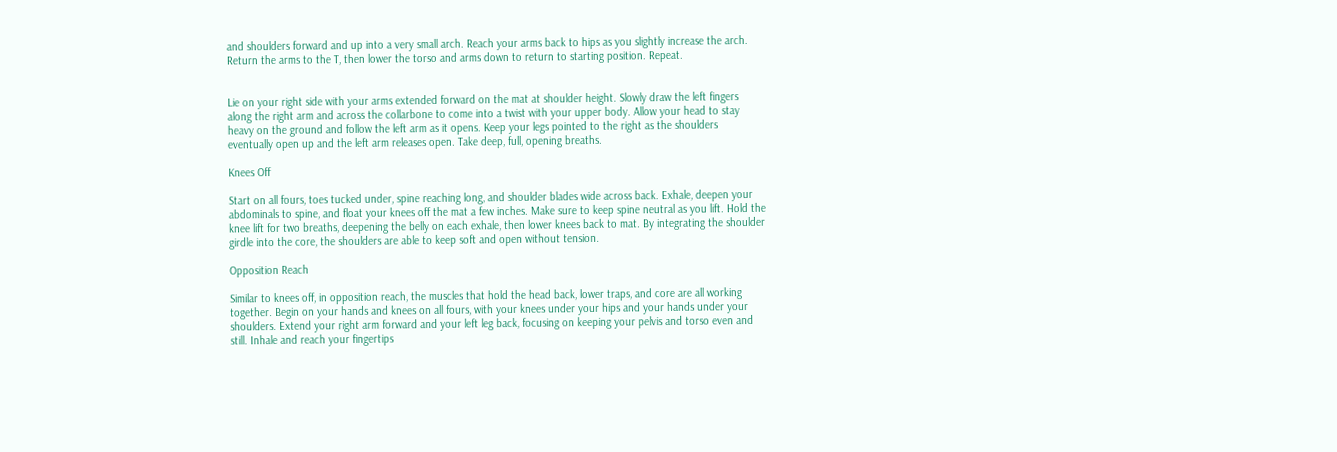and shoulders forward and up into a very small arch. Reach your arms back to hips as you slightly increase the arch. Return the arms to the T, then lower the torso and arms down to return to starting position. Repeat.


Lie on your right side with your arms extended forward on the mat at shoulder height. Slowly draw the left fingers along the right arm and across the collarbone to come into a twist with your upper body. Allow your head to stay heavy on the ground and follow the left arm as it opens. Keep your legs pointed to the right as the shoulders eventually open up and the left arm releases open. Take deep, full, opening breaths.

Knees Off

Start on all fours, toes tucked under, spine reaching long, and shoulder blades wide across back. Exhale, deepen your abdominals to spine, and float your knees off the mat a few inches. Make sure to keep spine neutral as you lift. Hold the knee lift for two breaths, deepening the belly on each exhale, then lower knees back to mat. By integrating the shoulder girdle into the core, the shoulders are able to keep soft and open without tension.

Opposition Reach

Similar to knees off, in opposition reach, the muscles that hold the head back, lower traps, and core are all working together. Begin on your hands and knees on all fours, with your knees under your hips and your hands under your shoulders. Extend your right arm forward and your left leg back, focusing on keeping your pelvis and torso even and still. Inhale and reach your fingertips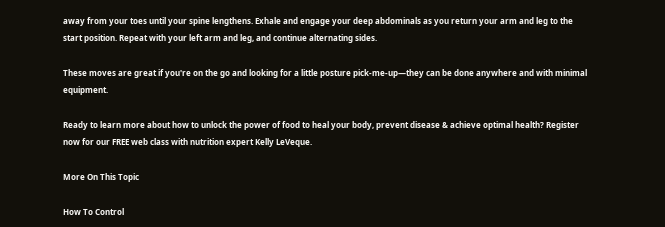away from your toes until your spine lengthens. Exhale and engage your deep abdominals as you return your arm and leg to the start position. Repeat with your left arm and leg, and continue alternating sides.

These moves are great if you're on the go and looking for a little posture pick-me-up—they can be done anywhere and with minimal equipment.

Ready to learn more about how to unlock the power of food to heal your body, prevent disease & achieve optimal health? Register now for our FREE web class with nutrition expert Kelly LeVeque.

More On This Topic

How To Control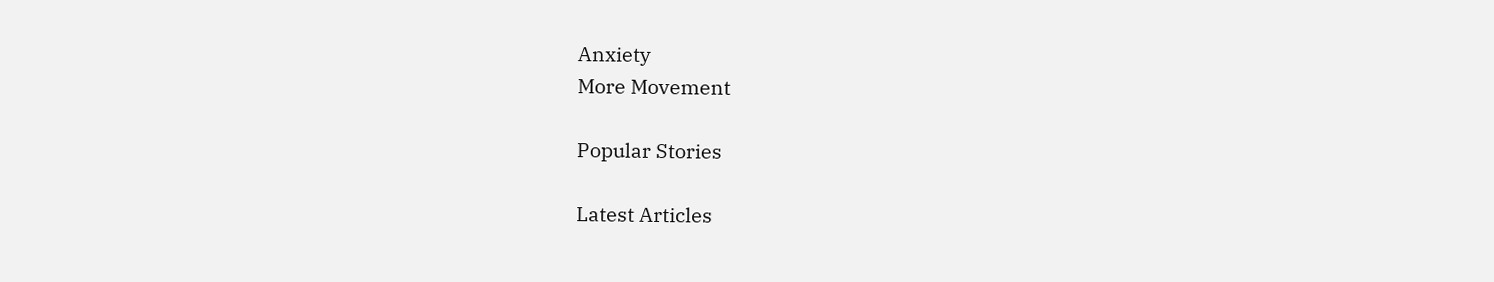Anxiety
More Movement

Popular Stories

Latest Articles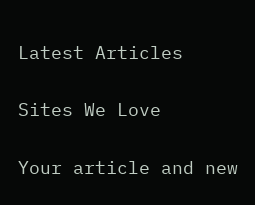Latest Articles

Sites We Love

Your article and new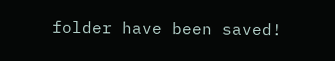folder have been saved!